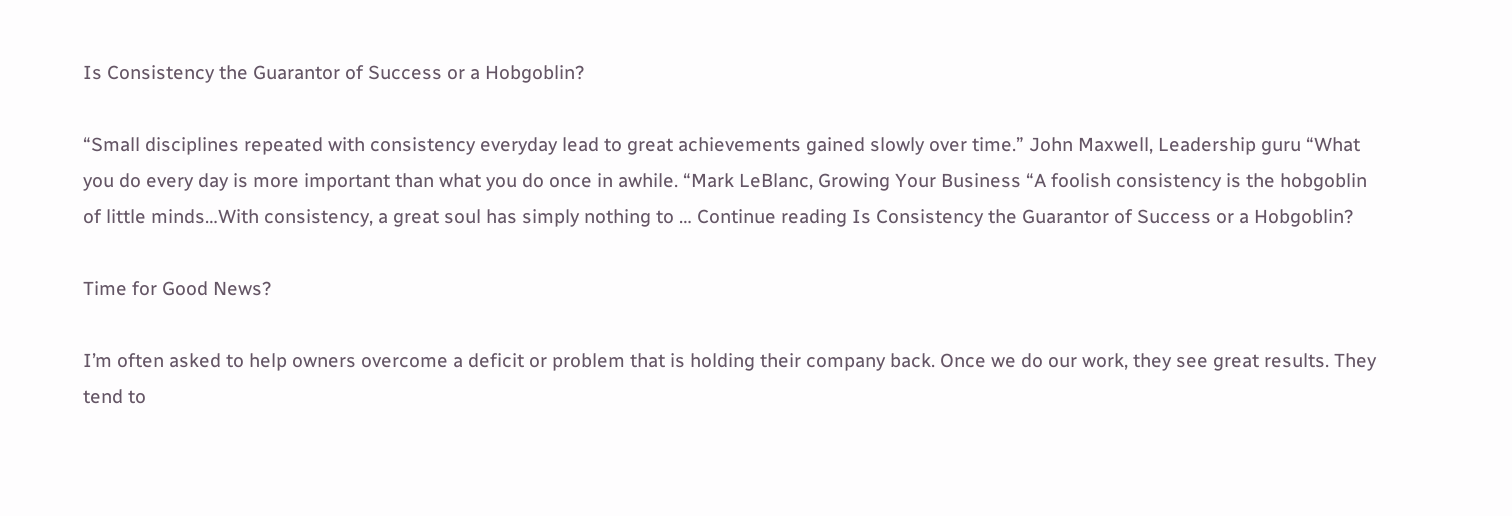Is Consistency the Guarantor of Success or a Hobgoblin?

“Small disciplines repeated with consistency everyday lead to great achievements gained slowly over time.” John Maxwell, Leadership guru “What you do every day is more important than what you do once in awhile. “Mark LeBlanc, Growing Your Business “A foolish consistency is the hobgoblin of little minds…With consistency, a great soul has simply nothing to … Continue reading Is Consistency the Guarantor of Success or a Hobgoblin?

Time for Good News?

I’m often asked to help owners overcome a deficit or problem that is holding their company back. Once we do our work, they see great results. They tend to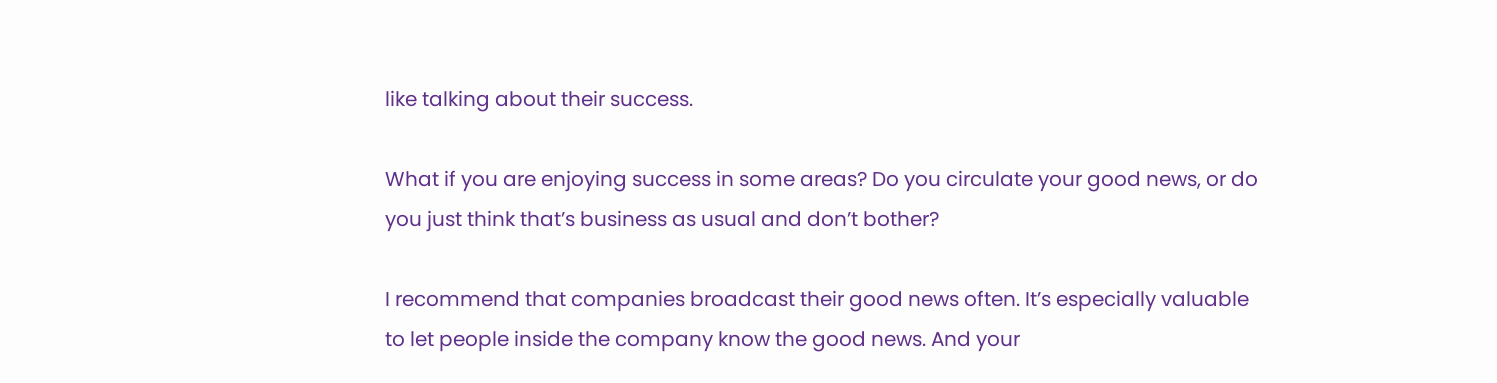like talking about their success.

What if you are enjoying success in some areas? Do you circulate your good news, or do you just think that’s business as usual and don’t bother?

I recommend that companies broadcast their good news often. It’s especially valuable to let people inside the company know the good news. And your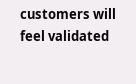customers will feel validated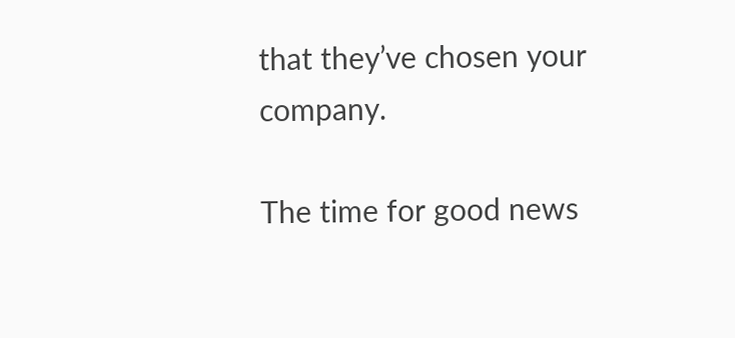that they’ve chosen your company.

The time for good news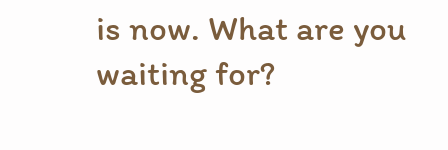is now. What are you waiting for?